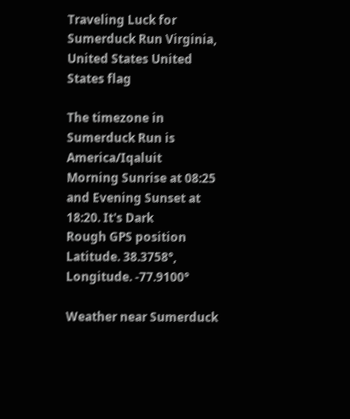Traveling Luck for Sumerduck Run Virginia, United States United States flag

The timezone in Sumerduck Run is America/Iqaluit
Morning Sunrise at 08:25 and Evening Sunset at 18:20. It's Dark
Rough GPS position Latitude. 38.3758°, Longitude. -77.9100°

Weather near Sumerduck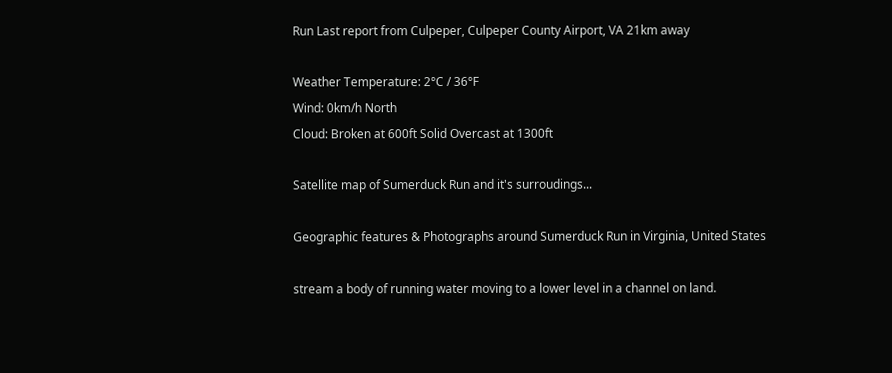Run Last report from Culpeper, Culpeper County Airport, VA 21km away

Weather Temperature: 2°C / 36°F
Wind: 0km/h North
Cloud: Broken at 600ft Solid Overcast at 1300ft

Satellite map of Sumerduck Run and it's surroudings...

Geographic features & Photographs around Sumerduck Run in Virginia, United States

stream a body of running water moving to a lower level in a channel on land.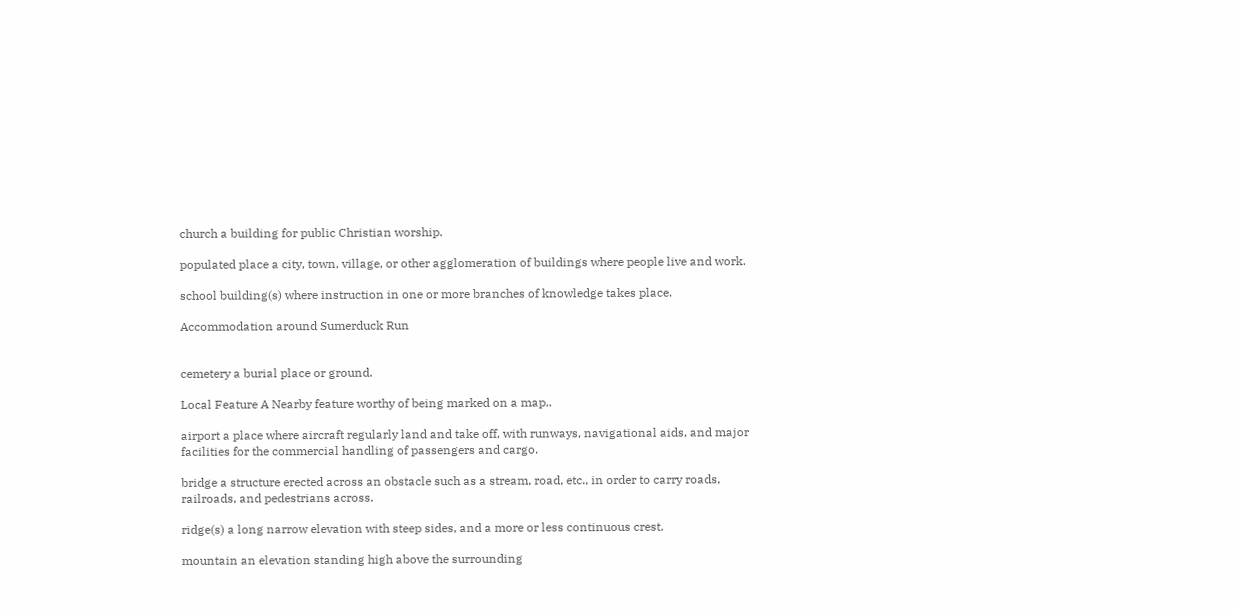church a building for public Christian worship.

populated place a city, town, village, or other agglomeration of buildings where people live and work.

school building(s) where instruction in one or more branches of knowledge takes place.

Accommodation around Sumerduck Run


cemetery a burial place or ground.

Local Feature A Nearby feature worthy of being marked on a map..

airport a place where aircraft regularly land and take off, with runways, navigational aids, and major facilities for the commercial handling of passengers and cargo.

bridge a structure erected across an obstacle such as a stream, road, etc., in order to carry roads, railroads, and pedestrians across.

ridge(s) a long narrow elevation with steep sides, and a more or less continuous crest.

mountain an elevation standing high above the surrounding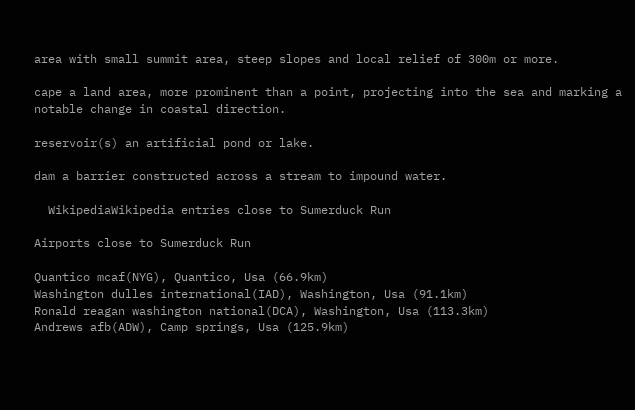area with small summit area, steep slopes and local relief of 300m or more.

cape a land area, more prominent than a point, projecting into the sea and marking a notable change in coastal direction.

reservoir(s) an artificial pond or lake.

dam a barrier constructed across a stream to impound water.

  WikipediaWikipedia entries close to Sumerduck Run

Airports close to Sumerduck Run

Quantico mcaf(NYG), Quantico, Usa (66.9km)
Washington dulles international(IAD), Washington, Usa (91.1km)
Ronald reagan washington national(DCA), Washington, Usa (113.3km)
Andrews afb(ADW), Camp springs, Usa (125.9km)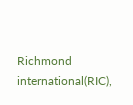Richmond international(RIC),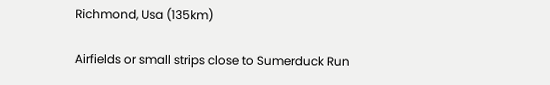Richmond, Usa (135km)

Airfields or small strips close to Sumerduck Run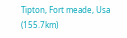Tipton, Fort meade, Usa (155.7km)